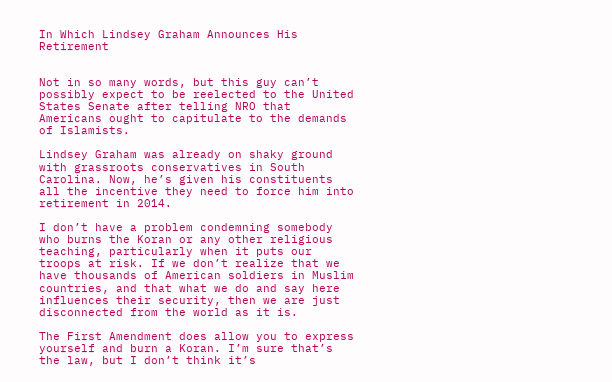In Which Lindsey Graham Announces His Retirement


Not in so many words, but this guy can’t possibly expect to be reelected to the United States Senate after telling NRO that Americans ought to capitulate to the demands of Islamists.

Lindsey Graham was already on shaky ground with grassroots conservatives in South Carolina. Now, he’s given his constituents all the incentive they need to force him into retirement in 2014.

I don’t have a problem condemning somebody who burns the Koran or any other religious teaching, particularly when it puts our troops at risk. If we don’t realize that we have thousands of American soldiers in Muslim countries, and that what we do and say here influences their security, then we are just disconnected from the world as it is.

The First Amendment does allow you to express yourself and burn a Koran. I’m sure that’s the law, but I don’t think it’s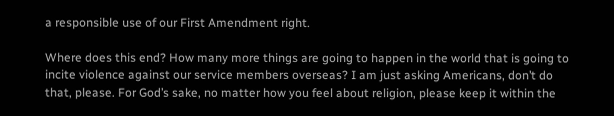a responsible use of our First Amendment right.

Where does this end? How many more things are going to happen in the world that is going to incite violence against our service members overseas? I am just asking Americans, don’t do that, please. For God’s sake, no matter how you feel about religion, please keep it within the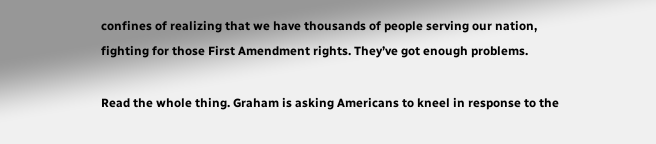confines of realizing that we have thousands of people serving our nation, fighting for those First Amendment rights. They’ve got enough problems.

Read the whole thing. Graham is asking Americans to kneel in response to the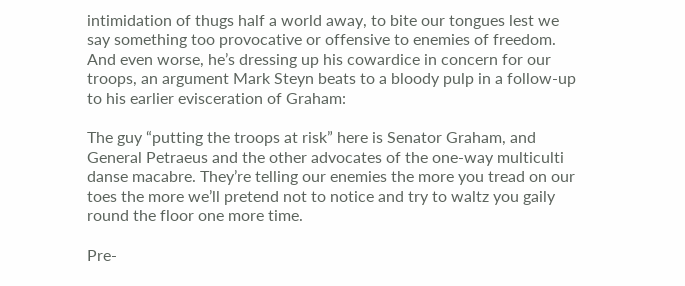intimidation of thugs half a world away, to bite our tongues lest we say something too provocative or offensive to enemies of freedom. And even worse, he’s dressing up his cowardice in concern for our troops, an argument Mark Steyn beats to a bloody pulp in a follow-up to his earlier evisceration of Graham:

The guy “putting the troops at risk” here is Senator Graham, and General Petraeus and the other advocates of the one-way multiculti danse macabre. They’re telling our enemies the more you tread on our toes the more we’ll pretend not to notice and try to waltz you gaily round the floor one more time.

Pre-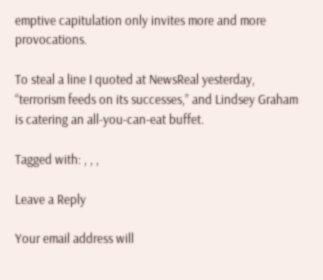emptive capitulation only invites more and more provocations.

To steal a line I quoted at NewsReal yesterday, “terrorism feeds on its successes,” and Lindsey Graham is catering an all-you-can-eat buffet.

Tagged with: , , ,

Leave a Reply

Your email address will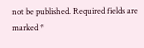not be published. Required fields are marked *